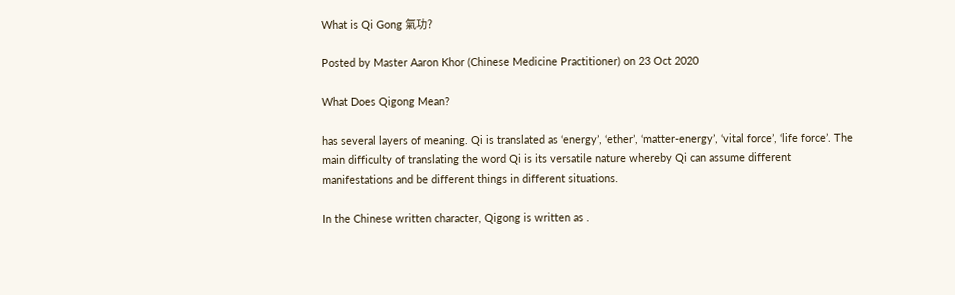What is Qi Gong 氣功?

Posted by Master Aaron Khor (Chinese Medicine Practitioner) on 23 Oct 2020

What Does Qigong Mean?

has several layers of meaning. Qi is translated as ‘energy’, ‘ether’, ‘matter-energy’, ‘vital force’, ‘life force’. The main difficulty of translating the word Qi is its versatile nature whereby Qi can assume different manifestations and be different things in different situations.

In the Chinese written character, Qigong is written as .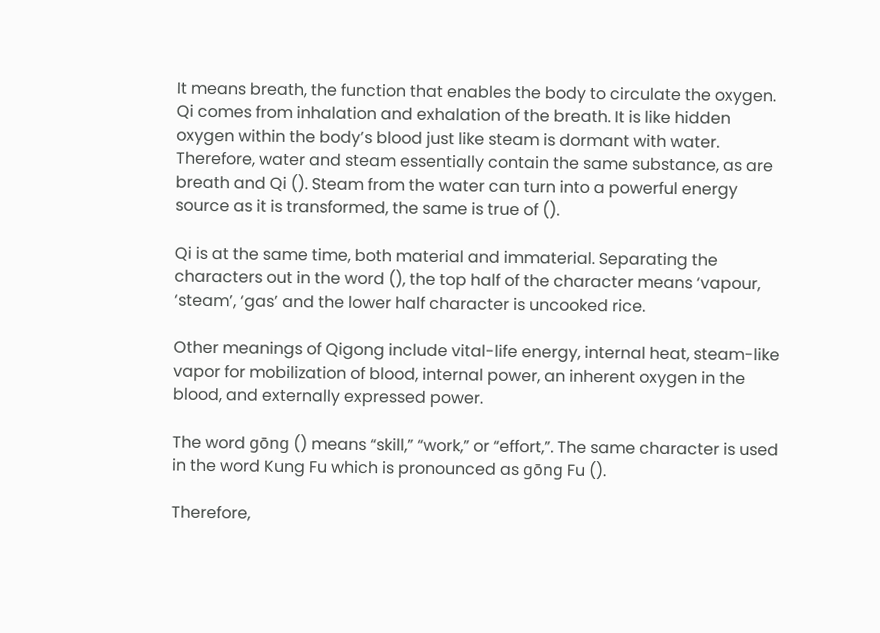It means breath, the function that enables the body to circulate the oxygen. Qi comes from inhalation and exhalation of the breath. It is like hidden oxygen within the body’s blood just like steam is dormant with water. Therefore, water and steam essentially contain the same substance, as are breath and Qi (). Steam from the water can turn into a powerful energy source as it is transformed, the same is true of ().

Qi is at the same time, both material and immaterial. Separating the characters out in the word (), the top half of the character means ‘vapour, ‘steam’, ‘gas’ and the lower half character is uncooked rice.

Other meanings of Qigong include vital-life energy, internal heat, steam-like vapor for mobilization of blood, internal power, an inherent oxygen in the blood, and externally expressed power.

The word gōng () means “skill,” “work,” or “effort,”. The same character is used in the word Kung Fu which is pronounced as gōng Fu ().

Therefore,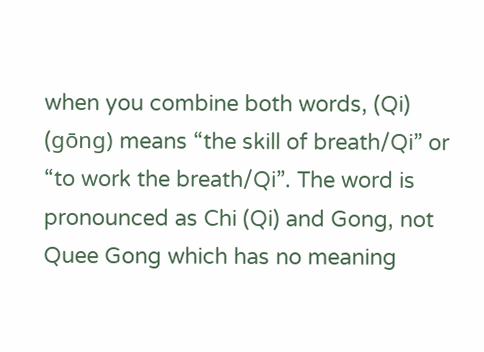when you combine both words, (Qi) (gōng) means “the skill of breath/Qi” or “to work the breath/Qi”. The word is pronounced as Chi (Qi) and Gong, not Quee Gong which has no meaning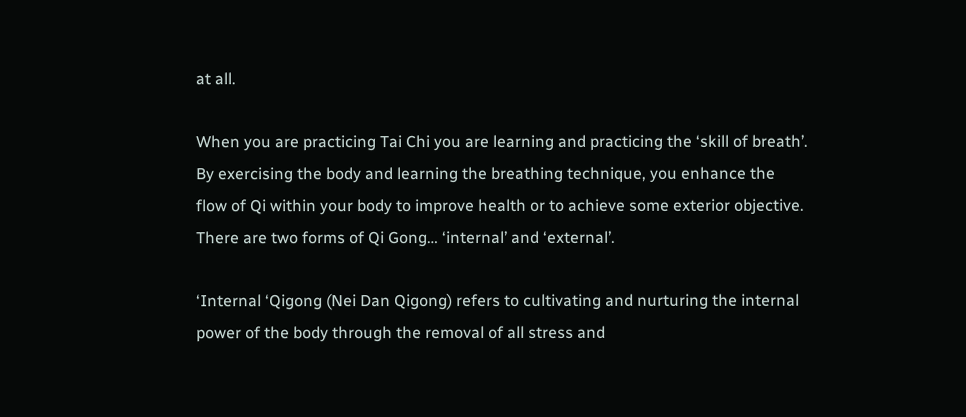at all.

When you are practicing Tai Chi you are learning and practicing the ‘skill of breath’. By exercising the body and learning the breathing technique, you enhance the flow of Qi within your body to improve health or to achieve some exterior objective. There are two forms of Qi Gong… ‘internal’ and ‘external’.

‘Internal ‘Qigong (Nei Dan Qigong) refers to cultivating and nurturing the internal power of the body through the removal of all stress and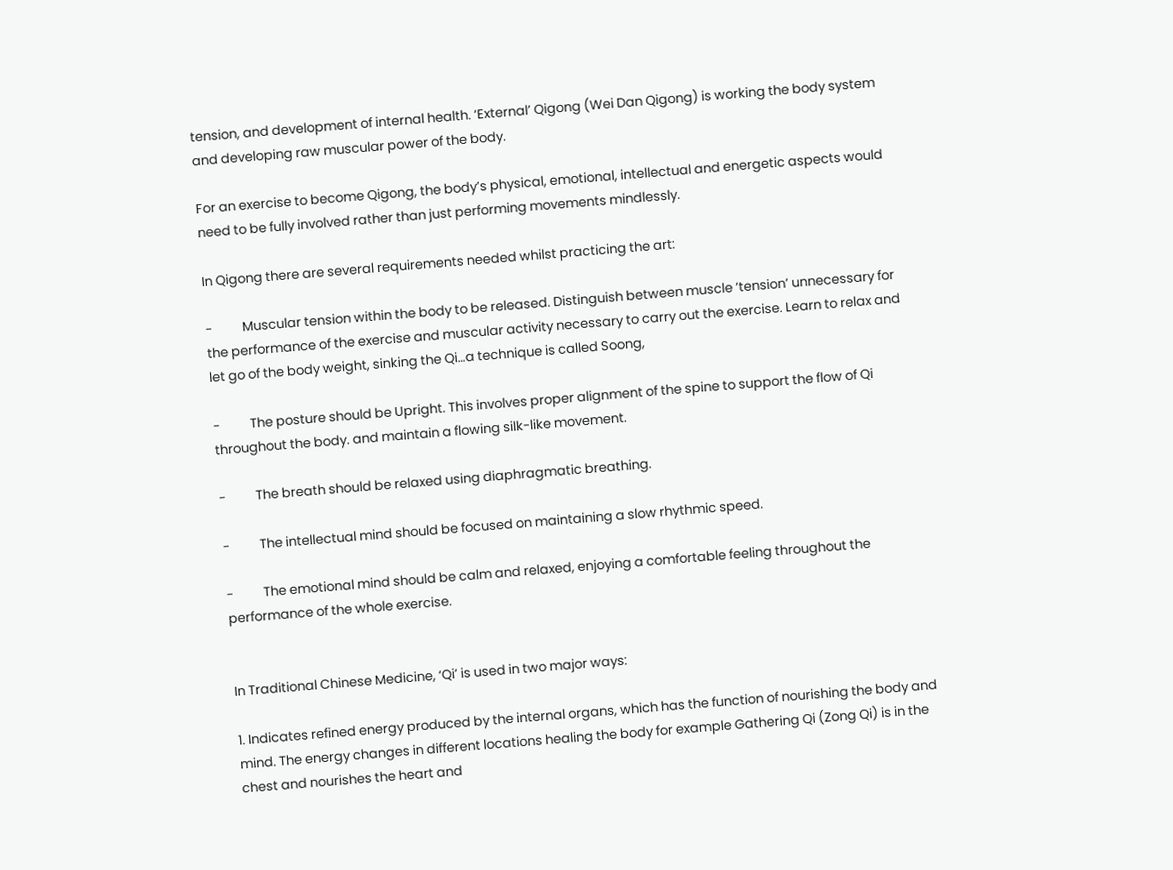tension, and development of internal health. ‘External’ Qigong (Wei Dan Qigong) is working the body system and developing raw muscular power of the body.

For an exercise to become Qigong, the body’s physical, emotional, intellectual and energetic aspects would need to be fully involved rather than just performing movements mindlessly.

In Qigong there are several requirements needed whilst practicing the art:

-          Muscular tension within the body to be released. Distinguish between muscle ‘tension’ unnecessary for the performance of the exercise and muscular activity necessary to carry out the exercise. Learn to relax and let go of the body weight, sinking the Qi…a technique is called Soong,

-          The posture should be Upright. This involves proper alignment of the spine to support the flow of Qi throughout the body. and maintain a flowing silk-like movement.

-          The breath should be relaxed using diaphragmatic breathing.

-          The intellectual mind should be focused on maintaining a slow rhythmic speed.

-          The emotional mind should be calm and relaxed, enjoying a comfortable feeling throughout the performance of the whole exercise.


In Traditional Chinese Medicine, ‘Qi’ is used in two major ways:

1. Indicates refined energy produced by the internal organs, which has the function of nourishing the body and mind. The energy changes in different locations healing the body for example Gathering Qi (Zong Qi) is in the chest and nourishes the heart and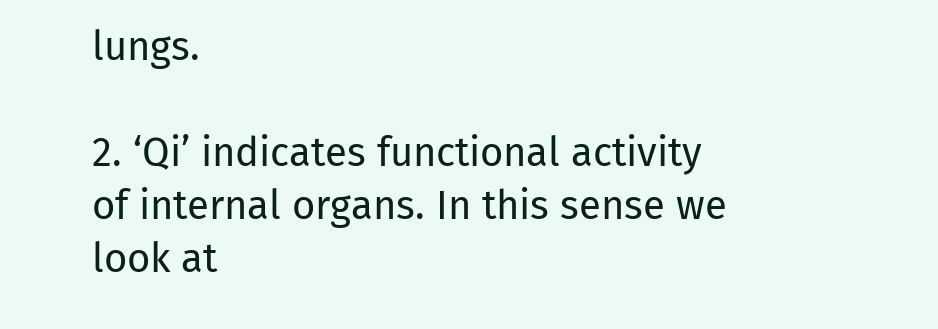lungs.

2. ‘Qi’ indicates functional activity of internal organs. In this sense we look at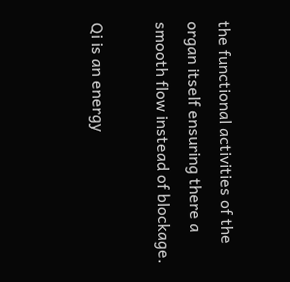the functional activities of the organ itself ensuring there a smooth flow instead of blockage.

Qi is an energy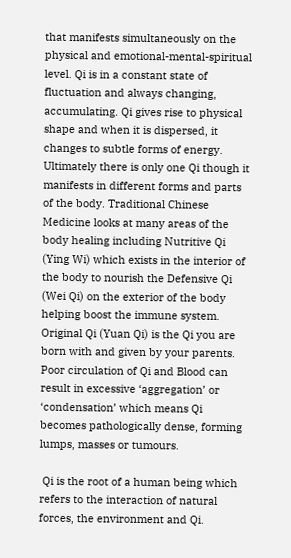that manifests simultaneously on the physical and emotional-mental-spiritual level. Qi is in a constant state of fluctuation and always changing, accumulating. Qi gives rise to physical shape and when it is dispersed, it changes to subtle forms of energy.  Ultimately there is only one Qi though it manifests in different forms and parts of the body. Traditional Chinese Medicine looks at many areas of the body healing including Nutritive Qi (Ying Wi) which exists in the interior of the body to nourish the Defensive Qi (Wei Qi) on the exterior of the body helping boost the immune system. Original Qi (Yuan Qi) is the Qi you are born with and given by your parents. Poor circulation of Qi and Blood can result in excessive ‘aggregation’ or ‘condensation’ which means Qi becomes pathologically dense, forming lumps, masses or tumours.

 Qi is the root of a human being which refers to the interaction of natural forces, the environment and Qi.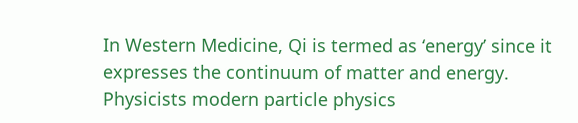In Western Medicine, Qi is termed as ‘energy’ since it expresses the continuum of matter and energy. Physicists modern particle physics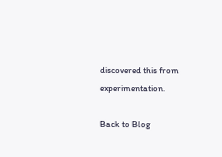discovered this from experimentation.

Back to Blog